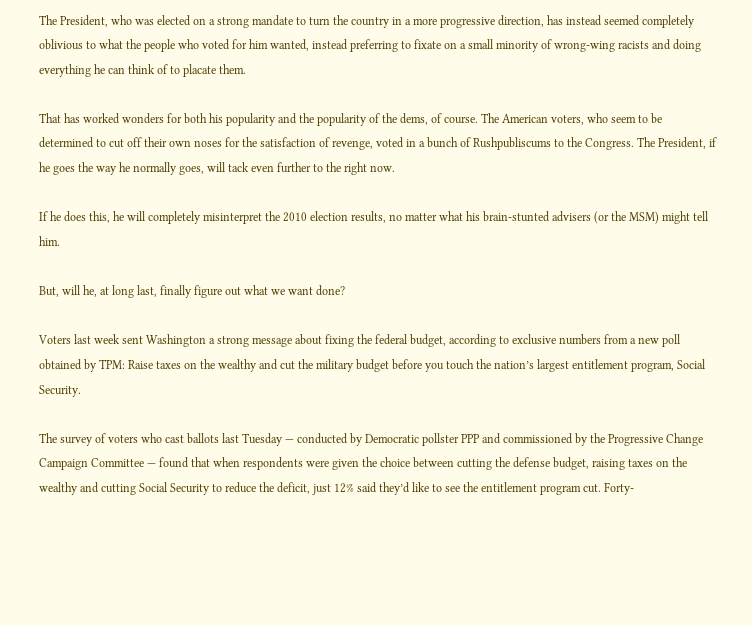The President, who was elected on a strong mandate to turn the country in a more progressive direction, has instead seemed completely oblivious to what the people who voted for him wanted, instead preferring to fixate on a small minority of wrong-wing racists and doing everything he can think of to placate them.

That has worked wonders for both his popularity and the popularity of the dems, of course. The American voters, who seem to be determined to cut off their own noses for the satisfaction of revenge, voted in a bunch of Rushpubliscums to the Congress. The President, if he goes the way he normally goes, will tack even further to the right now.

If he does this, he will completely misinterpret the 2010 election results, no matter what his brain-stunted advisers (or the MSM) might tell him.

But, will he, at long last, finally figure out what we want done?

Voters last week sent Washington a strong message about fixing the federal budget, according to exclusive numbers from a new poll obtained by TPM: Raise taxes on the wealthy and cut the military budget before you touch the nation’s largest entitlement program, Social Security.

The survey of voters who cast ballots last Tuesday — conducted by Democratic pollster PPP and commissioned by the Progressive Change Campaign Committee — found that when respondents were given the choice between cutting the defense budget, raising taxes on the wealthy and cutting Social Security to reduce the deficit, just 12% said they’d like to see the entitlement program cut. Forty-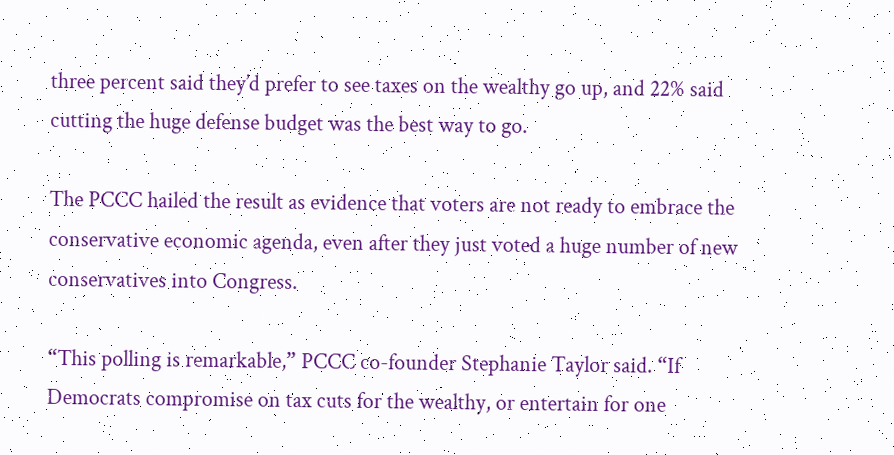three percent said they’d prefer to see taxes on the wealthy go up, and 22% said cutting the huge defense budget was the best way to go.

The PCCC hailed the result as evidence that voters are not ready to embrace the conservative economic agenda, even after they just voted a huge number of new conservatives into Congress.

“This polling is remarkable,” PCCC co-founder Stephanie Taylor said. “If Democrats compromise on tax cuts for the wealthy, or entertain for one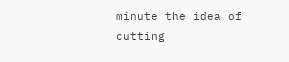minute the idea of cutting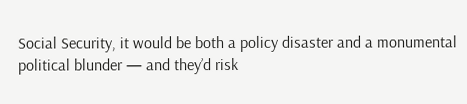Social Security, it would be both a policy disaster and a monumental political blunder — and they’d risk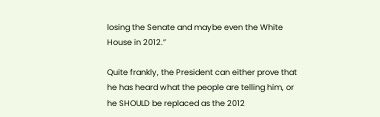losing the Senate and maybe even the White House in 2012.”

Quite frankly, the President can either prove that he has heard what the people are telling him, or he SHOULD be replaced as the 2012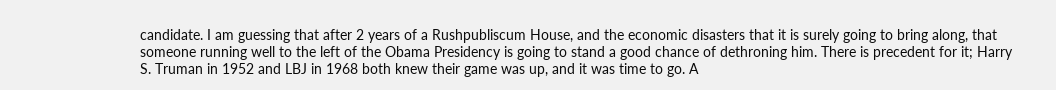candidate. I am guessing that after 2 years of a Rushpubliscum House, and the economic disasters that it is surely going to bring along, that someone running well to the left of the Obama Presidency is going to stand a good chance of dethroning him. There is precedent for it; Harry S. Truman in 1952 and LBJ in 1968 both knew their game was up, and it was time to go. A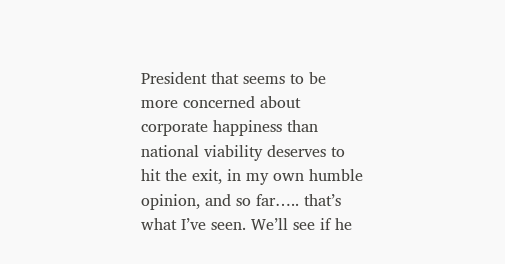President that seems to be more concerned about corporate happiness than national viability deserves to hit the exit, in my own humble opinion, and so far….. that’s what I’ve seen. We’ll see if he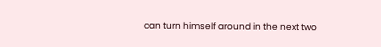can turn himself around in the next two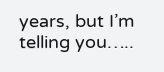years, but I’m telling you…..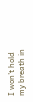I won’t hold my breath in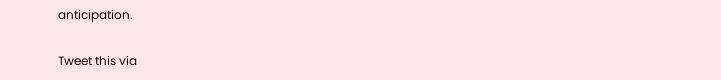anticipation.

Tweet this via